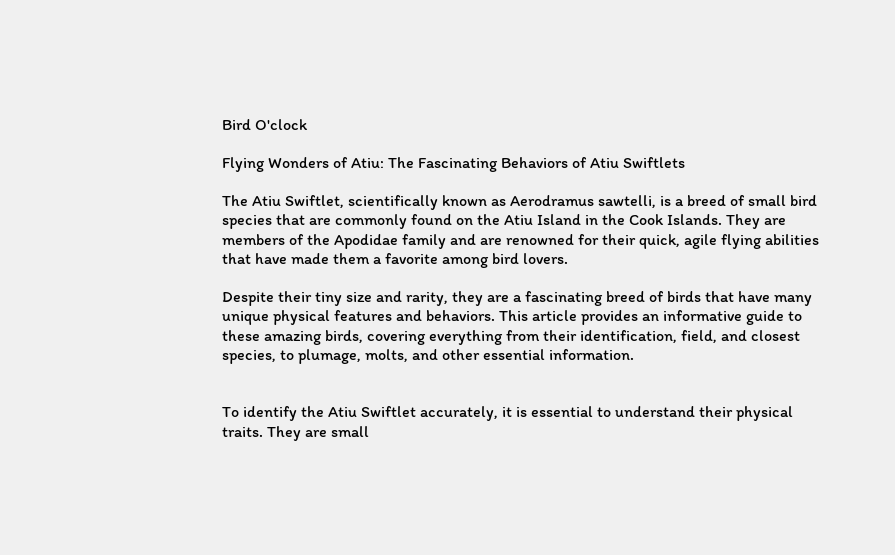Bird O'clock

Flying Wonders of Atiu: The Fascinating Behaviors of Atiu Swiftlets

The Atiu Swiftlet, scientifically known as Aerodramus sawtelli, is a breed of small bird species that are commonly found on the Atiu Island in the Cook Islands. They are members of the Apodidae family and are renowned for their quick, agile flying abilities that have made them a favorite among bird lovers.

Despite their tiny size and rarity, they are a fascinating breed of birds that have many unique physical features and behaviors. This article provides an informative guide to these amazing birds, covering everything from their identification, field, and closest species, to plumage, molts, and other essential information.


To identify the Atiu Swiftlet accurately, it is essential to understand their physical traits. They are small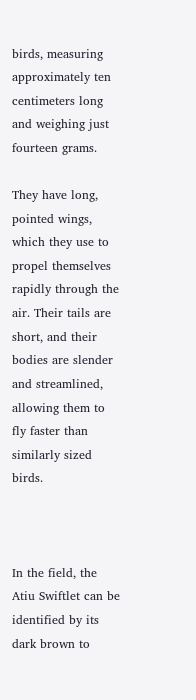birds, measuring approximately ten centimeters long and weighing just fourteen grams.

They have long, pointed wings, which they use to propel themselves rapidly through the air. Their tails are short, and their bodies are slender and streamlined, allowing them to fly faster than similarly sized birds.



In the field, the Atiu Swiftlet can be identified by its dark brown to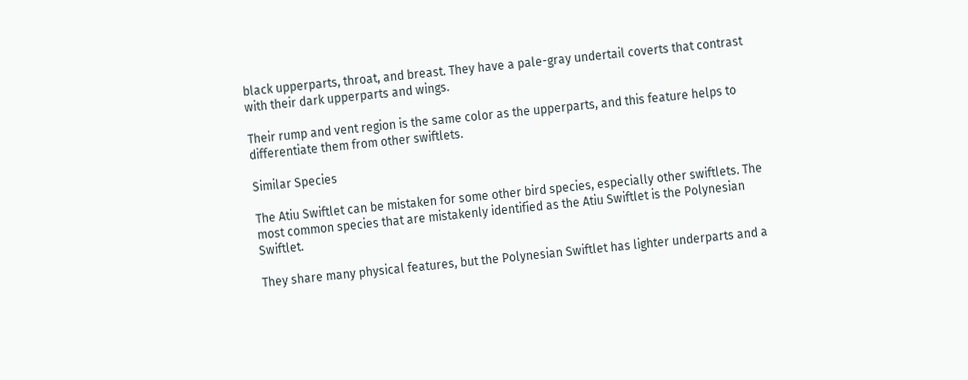black upperparts, throat, and breast. They have a pale-gray undertail coverts that contrast with their dark upperparts and wings.

Their rump and vent region is the same color as the upperparts, and this feature helps to differentiate them from other swiftlets.

Similar Species

The Atiu Swiftlet can be mistaken for some other bird species, especially other swiftlets. The most common species that are mistakenly identified as the Atiu Swiftlet is the Polynesian Swiftlet.

They share many physical features, but the Polynesian Swiftlet has lighter underparts and a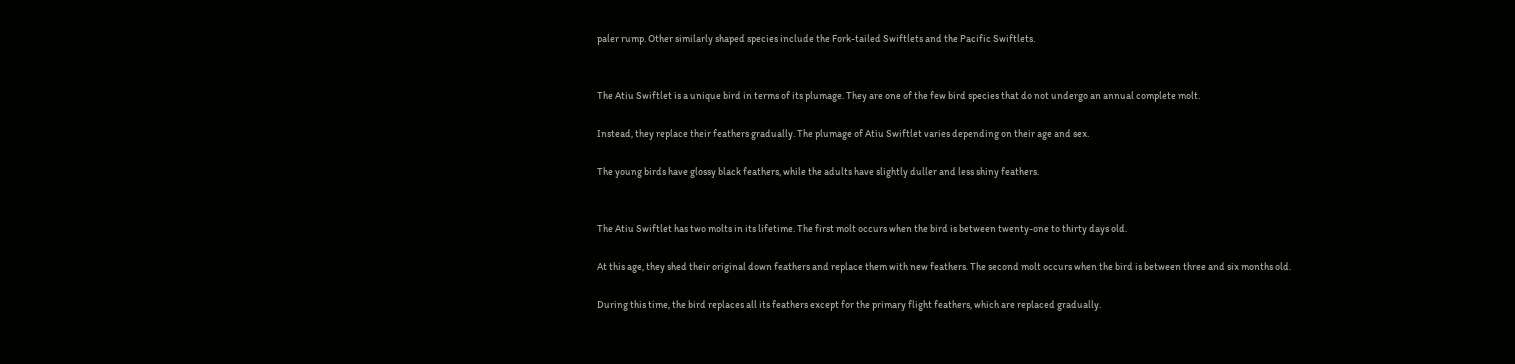paler rump. Other similarly shaped species include the Fork-tailed Swiftlets and the Pacific Swiftlets.


The Atiu Swiftlet is a unique bird in terms of its plumage. They are one of the few bird species that do not undergo an annual complete molt.

Instead, they replace their feathers gradually. The plumage of Atiu Swiftlet varies depending on their age and sex.

The young birds have glossy black feathers, while the adults have slightly duller and less shiny feathers.


The Atiu Swiftlet has two molts in its lifetime. The first molt occurs when the bird is between twenty-one to thirty days old.

At this age, they shed their original down feathers and replace them with new feathers. The second molt occurs when the bird is between three and six months old.

During this time, the bird replaces all its feathers except for the primary flight feathers, which are replaced gradually.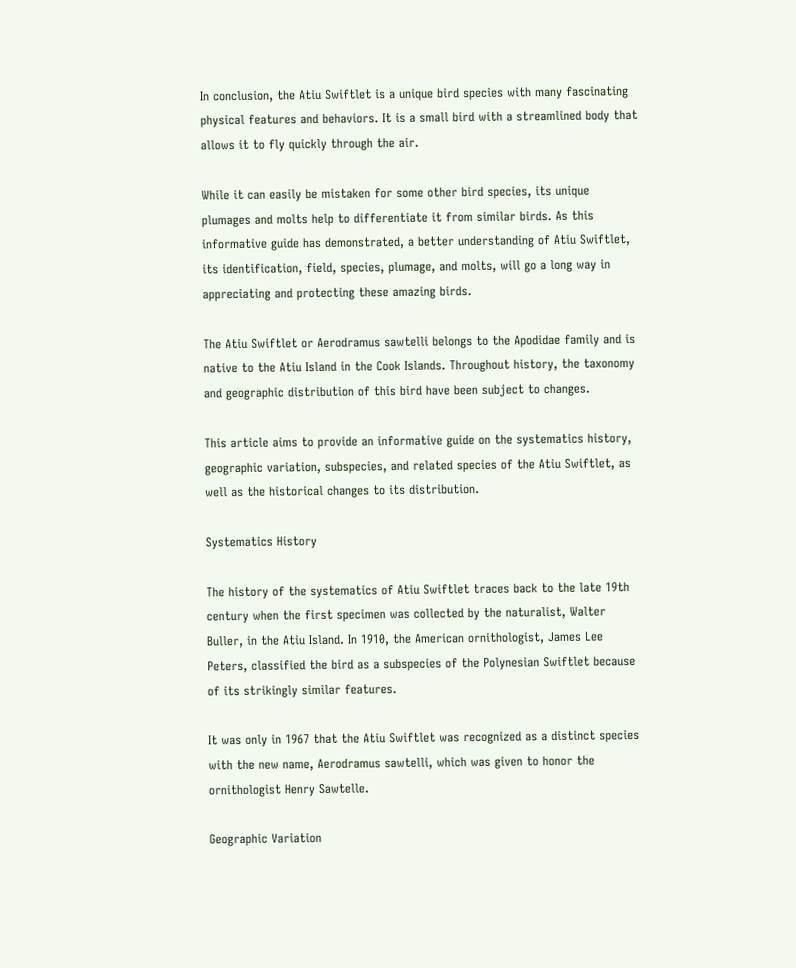In conclusion, the Atiu Swiftlet is a unique bird species with many fascinating physical features and behaviors. It is a small bird with a streamlined body that allows it to fly quickly through the air.

While it can easily be mistaken for some other bird species, its unique plumages and molts help to differentiate it from similar birds. As this informative guide has demonstrated, a better understanding of Atiu Swiftlet, its identification, field, species, plumage, and molts, will go a long way in appreciating and protecting these amazing birds.

The Atiu Swiftlet or Aerodramus sawtelli belongs to the Apodidae family and is native to the Atiu Island in the Cook Islands. Throughout history, the taxonomy and geographic distribution of this bird have been subject to changes.

This article aims to provide an informative guide on the systematics history, geographic variation, subspecies, and related species of the Atiu Swiftlet, as well as the historical changes to its distribution.

Systematics History

The history of the systematics of Atiu Swiftlet traces back to the late 19th century when the first specimen was collected by the naturalist, Walter Buller, in the Atiu Island. In 1910, the American ornithologist, James Lee Peters, classified the bird as a subspecies of the Polynesian Swiftlet because of its strikingly similar features.

It was only in 1967 that the Atiu Swiftlet was recognized as a distinct species with the new name, Aerodramus sawtelli, which was given to honor the ornithologist Henry Sawtelle.

Geographic Variation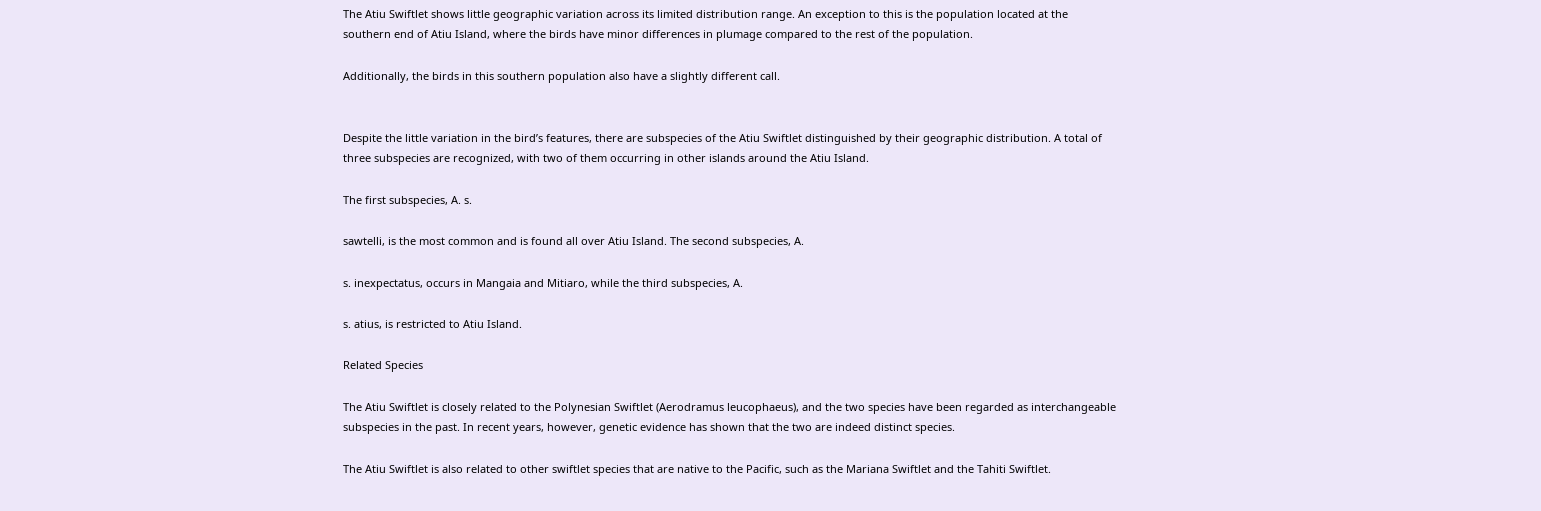The Atiu Swiftlet shows little geographic variation across its limited distribution range. An exception to this is the population located at the southern end of Atiu Island, where the birds have minor differences in plumage compared to the rest of the population.

Additionally, the birds in this southern population also have a slightly different call.


Despite the little variation in the bird’s features, there are subspecies of the Atiu Swiftlet distinguished by their geographic distribution. A total of three subspecies are recognized, with two of them occurring in other islands around the Atiu Island.

The first subspecies, A. s.

sawtelli, is the most common and is found all over Atiu Island. The second subspecies, A.

s. inexpectatus, occurs in Mangaia and Mitiaro, while the third subspecies, A.

s. atius, is restricted to Atiu Island.

Related Species

The Atiu Swiftlet is closely related to the Polynesian Swiftlet (Aerodramus leucophaeus), and the two species have been regarded as interchangeable subspecies in the past. In recent years, however, genetic evidence has shown that the two are indeed distinct species.

The Atiu Swiftlet is also related to other swiftlet species that are native to the Pacific, such as the Mariana Swiftlet and the Tahiti Swiftlet.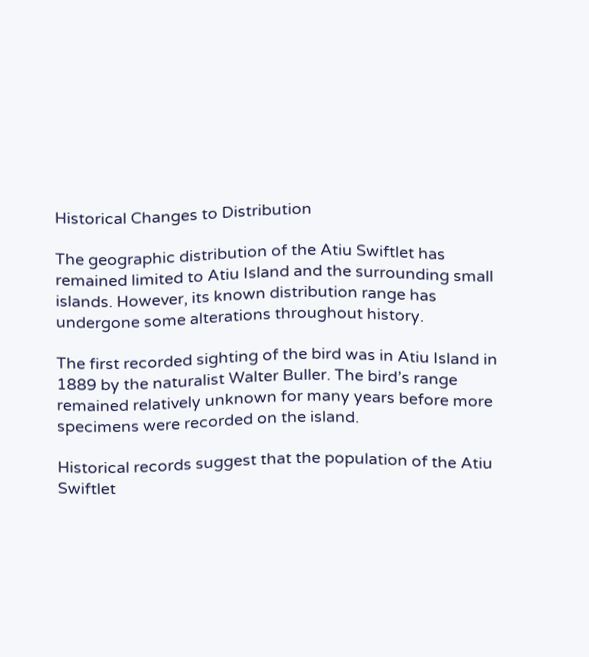Historical Changes to Distribution

The geographic distribution of the Atiu Swiftlet has remained limited to Atiu Island and the surrounding small islands. However, its known distribution range has undergone some alterations throughout history.

The first recorded sighting of the bird was in Atiu Island in 1889 by the naturalist Walter Buller. The bird’s range remained relatively unknown for many years before more specimens were recorded on the island.

Historical records suggest that the population of the Atiu Swiftlet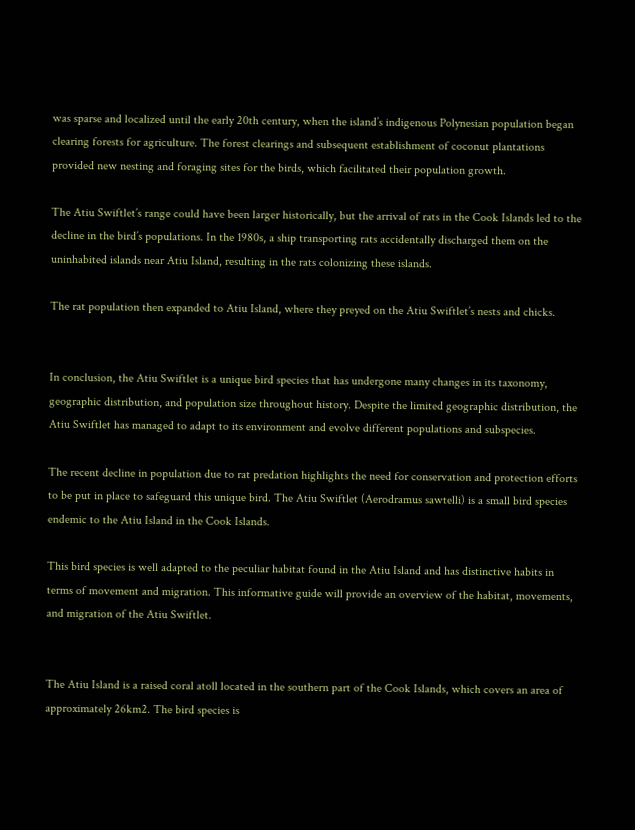was sparse and localized until the early 20th century, when the island’s indigenous Polynesian population began clearing forests for agriculture. The forest clearings and subsequent establishment of coconut plantations provided new nesting and foraging sites for the birds, which facilitated their population growth.

The Atiu Swiftlet’s range could have been larger historically, but the arrival of rats in the Cook Islands led to the decline in the bird’s populations. In the 1980s, a ship transporting rats accidentally discharged them on the uninhabited islands near Atiu Island, resulting in the rats colonizing these islands.

The rat population then expanded to Atiu Island, where they preyed on the Atiu Swiftlet’s nests and chicks.


In conclusion, the Atiu Swiftlet is a unique bird species that has undergone many changes in its taxonomy, geographic distribution, and population size throughout history. Despite the limited geographic distribution, the Atiu Swiftlet has managed to adapt to its environment and evolve different populations and subspecies.

The recent decline in population due to rat predation highlights the need for conservation and protection efforts to be put in place to safeguard this unique bird. The Atiu Swiftlet (Aerodramus sawtelli) is a small bird species endemic to the Atiu Island in the Cook Islands.

This bird species is well adapted to the peculiar habitat found in the Atiu Island and has distinctive habits in terms of movement and migration. This informative guide will provide an overview of the habitat, movements, and migration of the Atiu Swiftlet.


The Atiu Island is a raised coral atoll located in the southern part of the Cook Islands, which covers an area of approximately 26km2. The bird species is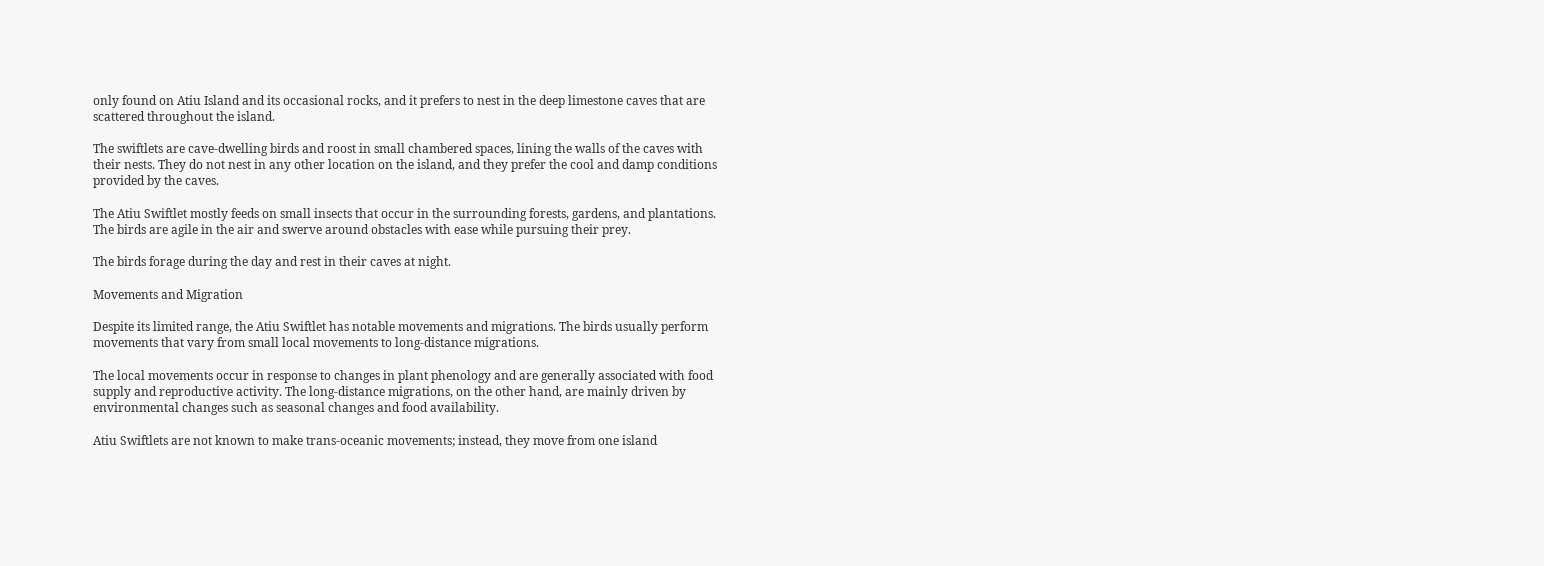only found on Atiu Island and its occasional rocks, and it prefers to nest in the deep limestone caves that are scattered throughout the island.

The swiftlets are cave-dwelling birds and roost in small chambered spaces, lining the walls of the caves with their nests. They do not nest in any other location on the island, and they prefer the cool and damp conditions provided by the caves.

The Atiu Swiftlet mostly feeds on small insects that occur in the surrounding forests, gardens, and plantations. The birds are agile in the air and swerve around obstacles with ease while pursuing their prey.

The birds forage during the day and rest in their caves at night.

Movements and Migration

Despite its limited range, the Atiu Swiftlet has notable movements and migrations. The birds usually perform movements that vary from small local movements to long-distance migrations.

The local movements occur in response to changes in plant phenology and are generally associated with food supply and reproductive activity. The long-distance migrations, on the other hand, are mainly driven by environmental changes such as seasonal changes and food availability.

Atiu Swiftlets are not known to make trans-oceanic movements; instead, they move from one island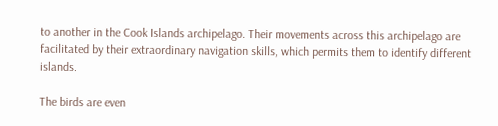to another in the Cook Islands archipelago. Their movements across this archipelago are facilitated by their extraordinary navigation skills, which permits them to identify different islands.

The birds are even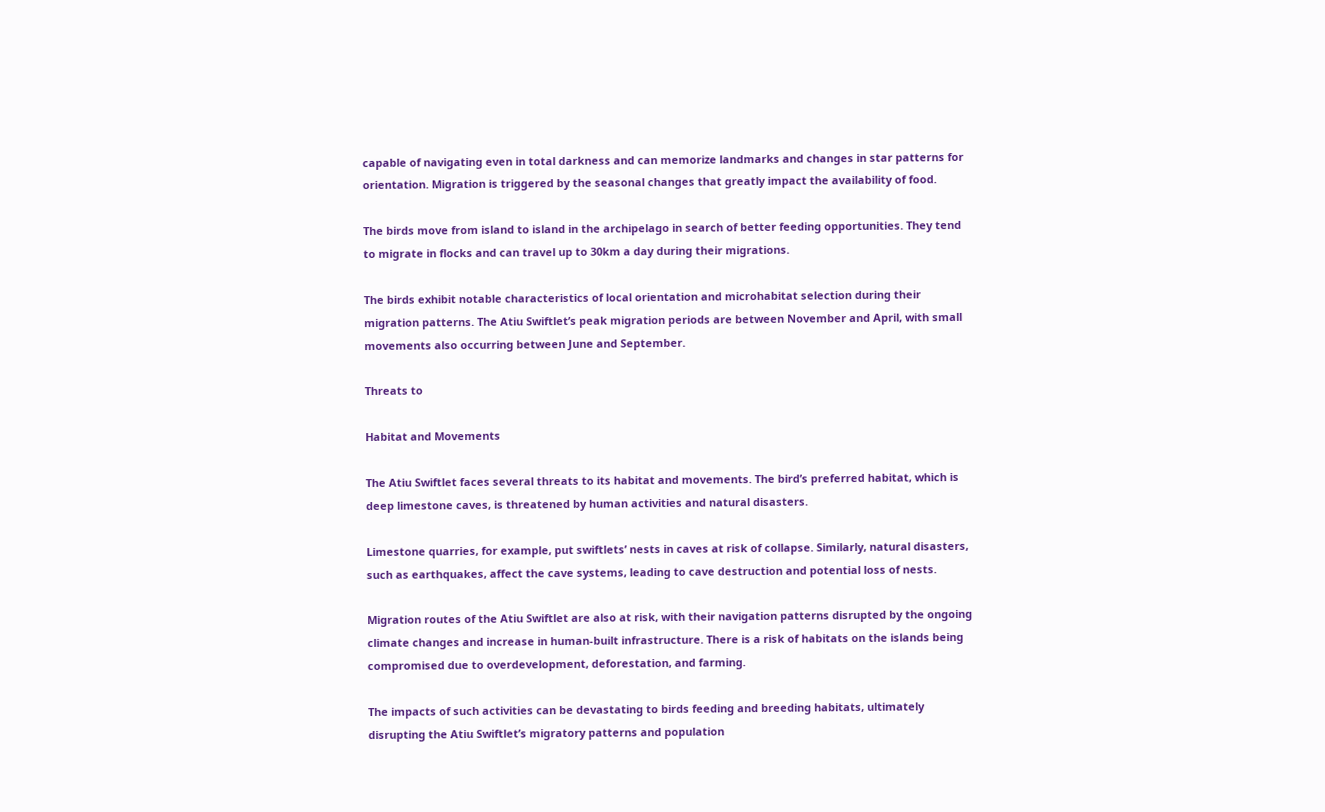capable of navigating even in total darkness and can memorize landmarks and changes in star patterns for orientation. Migration is triggered by the seasonal changes that greatly impact the availability of food.

The birds move from island to island in the archipelago in search of better feeding opportunities. They tend to migrate in flocks and can travel up to 30km a day during their migrations.

The birds exhibit notable characteristics of local orientation and microhabitat selection during their migration patterns. The Atiu Swiftlet’s peak migration periods are between November and April, with small movements also occurring between June and September.

Threats to

Habitat and Movements

The Atiu Swiftlet faces several threats to its habitat and movements. The bird’s preferred habitat, which is deep limestone caves, is threatened by human activities and natural disasters.

Limestone quarries, for example, put swiftlets’ nests in caves at risk of collapse. Similarly, natural disasters, such as earthquakes, affect the cave systems, leading to cave destruction and potential loss of nests.

Migration routes of the Atiu Swiftlet are also at risk, with their navigation patterns disrupted by the ongoing climate changes and increase in human-built infrastructure. There is a risk of habitats on the islands being compromised due to overdevelopment, deforestation, and farming.

The impacts of such activities can be devastating to birds feeding and breeding habitats, ultimately disrupting the Atiu Swiftlet’s migratory patterns and population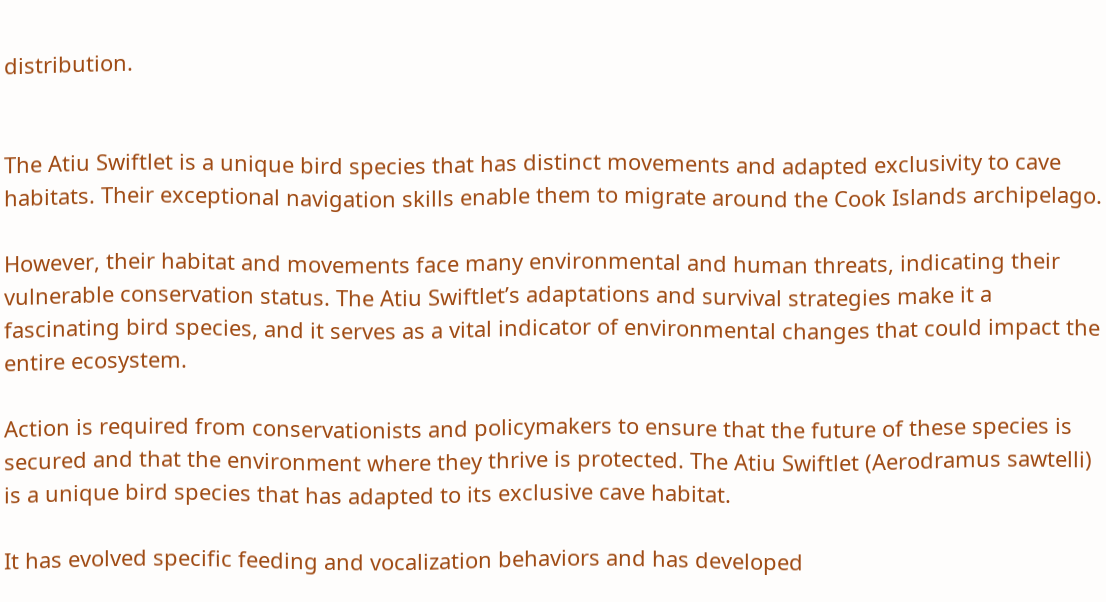distribution.


The Atiu Swiftlet is a unique bird species that has distinct movements and adapted exclusivity to cave habitats. Their exceptional navigation skills enable them to migrate around the Cook Islands archipelago.

However, their habitat and movements face many environmental and human threats, indicating their vulnerable conservation status. The Atiu Swiftlet’s adaptations and survival strategies make it a fascinating bird species, and it serves as a vital indicator of environmental changes that could impact the entire ecosystem.

Action is required from conservationists and policymakers to ensure that the future of these species is secured and that the environment where they thrive is protected. The Atiu Swiftlet (Aerodramus sawtelli) is a unique bird species that has adapted to its exclusive cave habitat.

It has evolved specific feeding and vocalization behaviors and has developed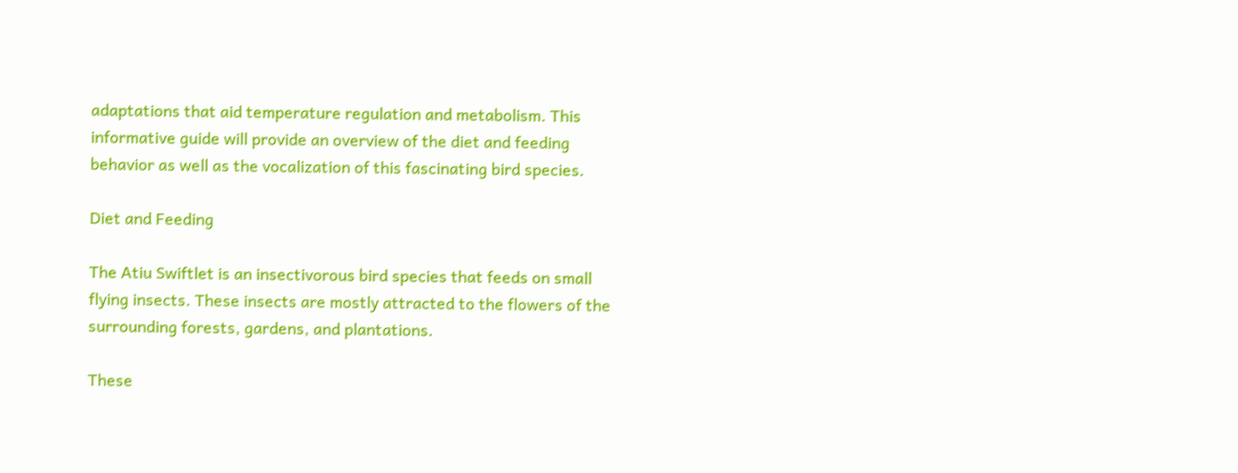adaptations that aid temperature regulation and metabolism. This informative guide will provide an overview of the diet and feeding behavior as well as the vocalization of this fascinating bird species.

Diet and Feeding

The Atiu Swiftlet is an insectivorous bird species that feeds on small flying insects. These insects are mostly attracted to the flowers of the surrounding forests, gardens, and plantations.

These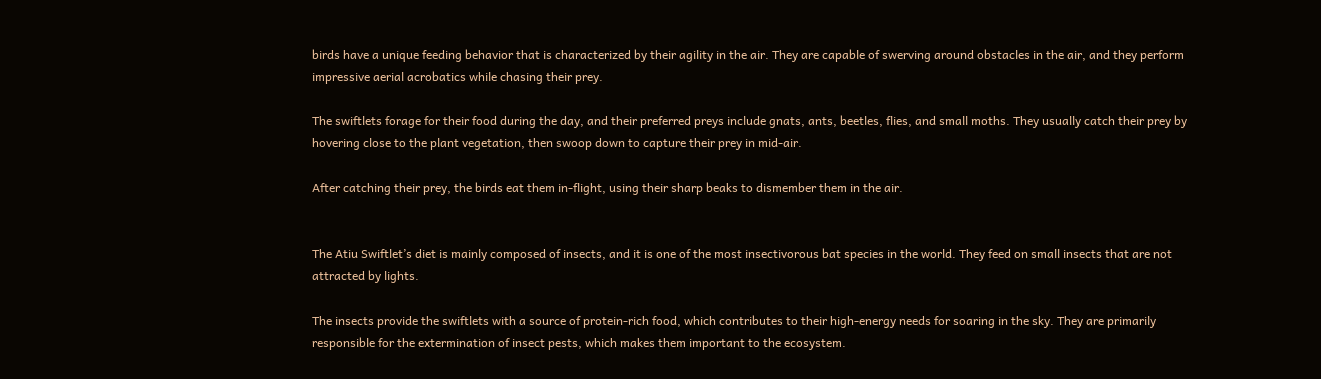birds have a unique feeding behavior that is characterized by their agility in the air. They are capable of swerving around obstacles in the air, and they perform impressive aerial acrobatics while chasing their prey.

The swiftlets forage for their food during the day, and their preferred preys include gnats, ants, beetles, flies, and small moths. They usually catch their prey by hovering close to the plant vegetation, then swoop down to capture their prey in mid-air.

After catching their prey, the birds eat them in-flight, using their sharp beaks to dismember them in the air.


The Atiu Swiftlet’s diet is mainly composed of insects, and it is one of the most insectivorous bat species in the world. They feed on small insects that are not attracted by lights.

The insects provide the swiftlets with a source of protein-rich food, which contributes to their high-energy needs for soaring in the sky. They are primarily responsible for the extermination of insect pests, which makes them important to the ecosystem.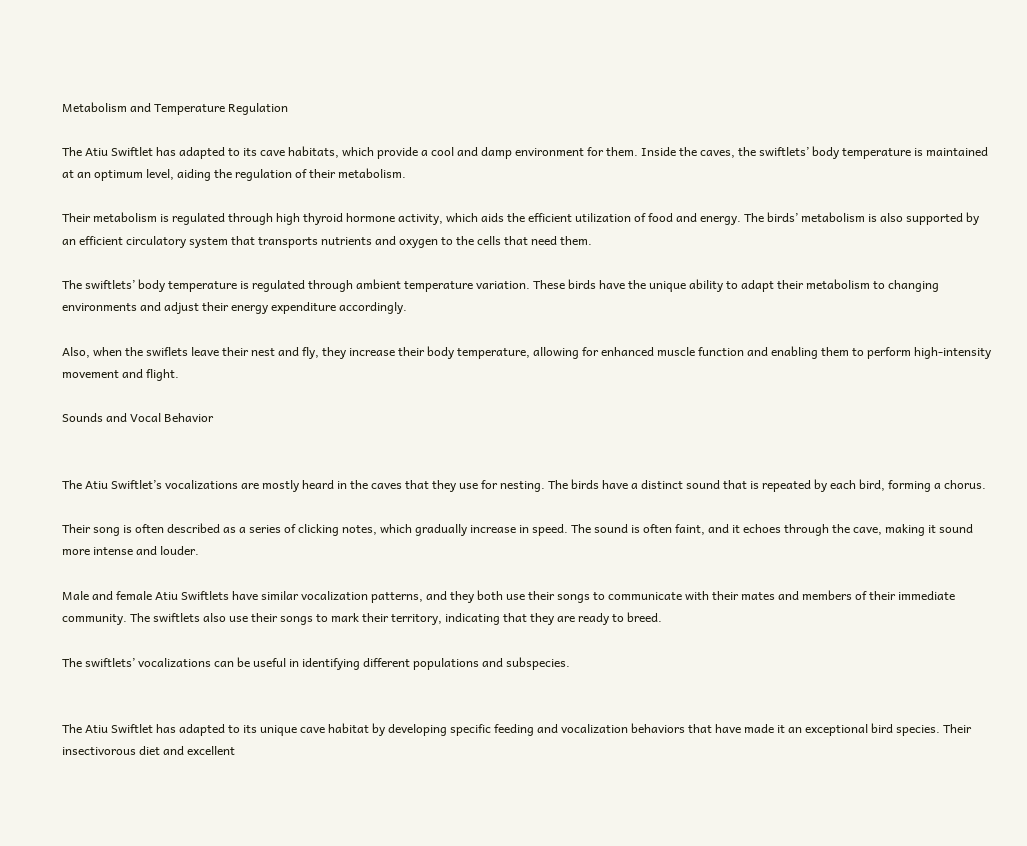Metabolism and Temperature Regulation

The Atiu Swiftlet has adapted to its cave habitats, which provide a cool and damp environment for them. Inside the caves, the swiftlets’ body temperature is maintained at an optimum level, aiding the regulation of their metabolism.

Their metabolism is regulated through high thyroid hormone activity, which aids the efficient utilization of food and energy. The birds’ metabolism is also supported by an efficient circulatory system that transports nutrients and oxygen to the cells that need them.

The swiftlets’ body temperature is regulated through ambient temperature variation. These birds have the unique ability to adapt their metabolism to changing environments and adjust their energy expenditure accordingly.

Also, when the swiflets leave their nest and fly, they increase their body temperature, allowing for enhanced muscle function and enabling them to perform high-intensity movement and flight.

Sounds and Vocal Behavior


The Atiu Swiftlet’s vocalizations are mostly heard in the caves that they use for nesting. The birds have a distinct sound that is repeated by each bird, forming a chorus.

Their song is often described as a series of clicking notes, which gradually increase in speed. The sound is often faint, and it echoes through the cave, making it sound more intense and louder.

Male and female Atiu Swiftlets have similar vocalization patterns, and they both use their songs to communicate with their mates and members of their immediate community. The swiftlets also use their songs to mark their territory, indicating that they are ready to breed.

The swiftlets’ vocalizations can be useful in identifying different populations and subspecies.


The Atiu Swiftlet has adapted to its unique cave habitat by developing specific feeding and vocalization behaviors that have made it an exceptional bird species. Their insectivorous diet and excellent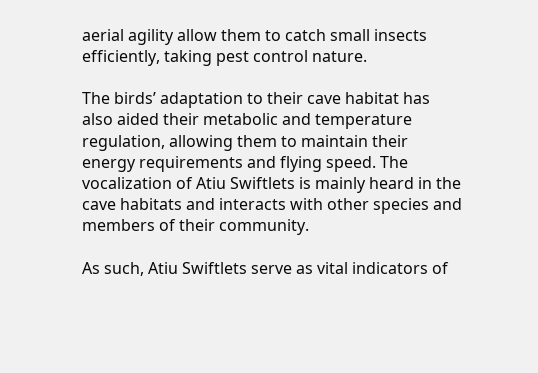aerial agility allow them to catch small insects efficiently, taking pest control nature.

The birds’ adaptation to their cave habitat has also aided their metabolic and temperature regulation, allowing them to maintain their energy requirements and flying speed. The vocalization of Atiu Swiftlets is mainly heard in the cave habitats and interacts with other species and members of their community.

As such, Atiu Swiftlets serve as vital indicators of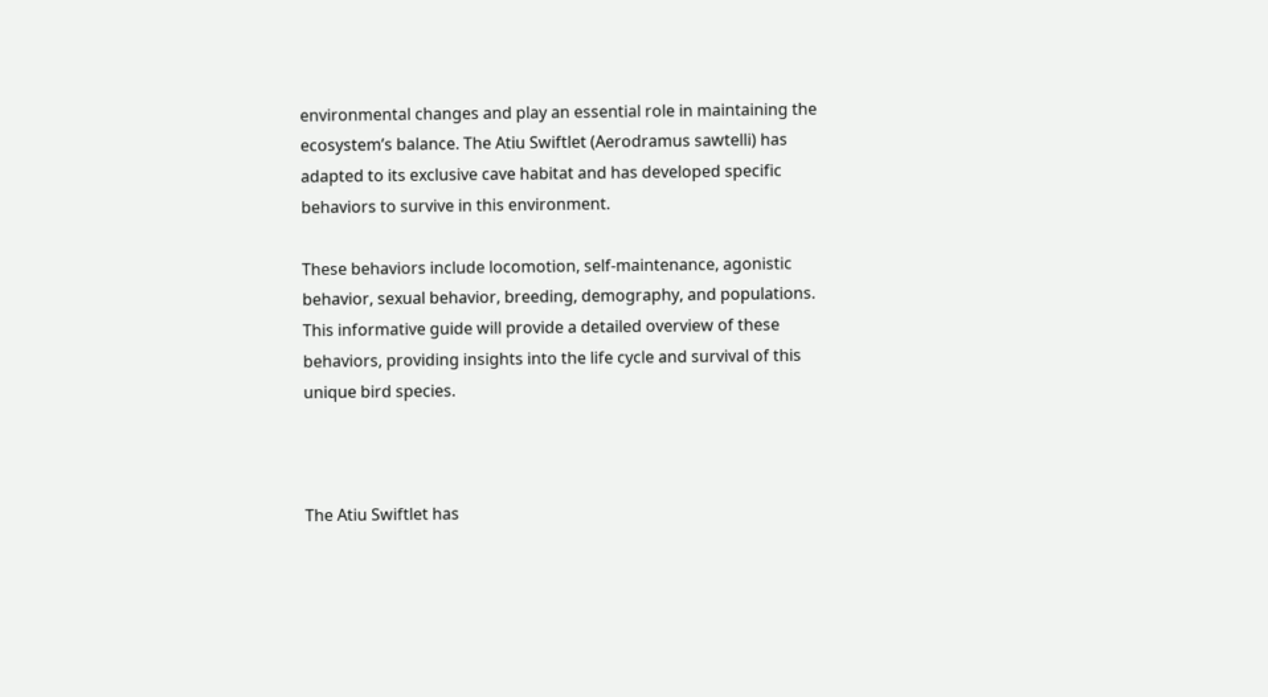environmental changes and play an essential role in maintaining the ecosystem’s balance. The Atiu Swiftlet (Aerodramus sawtelli) has adapted to its exclusive cave habitat and has developed specific behaviors to survive in this environment.

These behaviors include locomotion, self-maintenance, agonistic behavior, sexual behavior, breeding, demography, and populations. This informative guide will provide a detailed overview of these behaviors, providing insights into the life cycle and survival of this unique bird species.



The Atiu Swiftlet has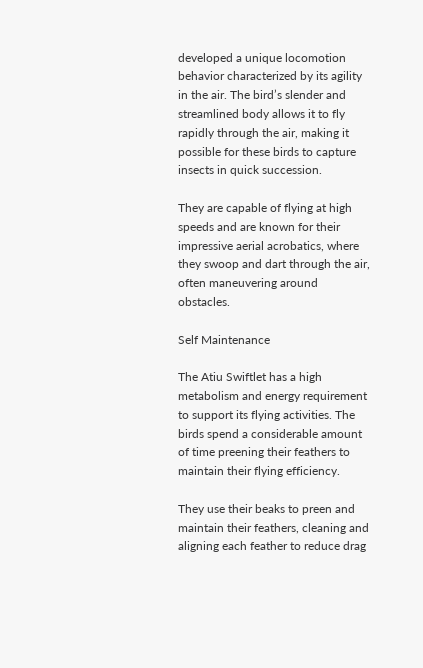developed a unique locomotion behavior characterized by its agility in the air. The bird’s slender and streamlined body allows it to fly rapidly through the air, making it possible for these birds to capture insects in quick succession.

They are capable of flying at high speeds and are known for their impressive aerial acrobatics, where they swoop and dart through the air, often maneuvering around obstacles.

Self Maintenance

The Atiu Swiftlet has a high metabolism and energy requirement to support its flying activities. The birds spend a considerable amount of time preening their feathers to maintain their flying efficiency.

They use their beaks to preen and maintain their feathers, cleaning and aligning each feather to reduce drag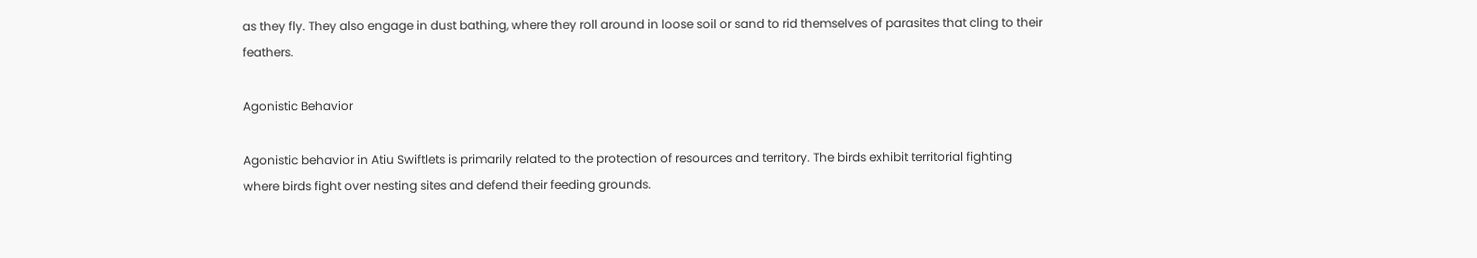as they fly. They also engage in dust bathing, where they roll around in loose soil or sand to rid themselves of parasites that cling to their feathers.

Agonistic Behavior

Agonistic behavior in Atiu Swiftlets is primarily related to the protection of resources and territory. The birds exhibit territorial fighting where birds fight over nesting sites and defend their feeding grounds.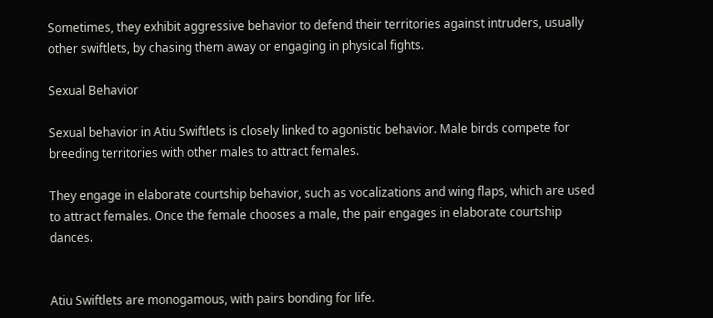Sometimes, they exhibit aggressive behavior to defend their territories against intruders, usually other swiftlets, by chasing them away or engaging in physical fights.

Sexual Behavior

Sexual behavior in Atiu Swiftlets is closely linked to agonistic behavior. Male birds compete for breeding territories with other males to attract females.

They engage in elaborate courtship behavior, such as vocalizations and wing flaps, which are used to attract females. Once the female chooses a male, the pair engages in elaborate courtship dances.


Atiu Swiftlets are monogamous, with pairs bonding for life.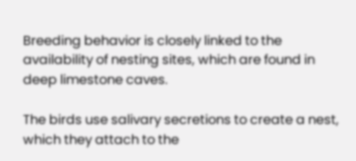Breeding behavior is closely linked to the availability of nesting sites, which are found in deep limestone caves.

The birds use salivary secretions to create a nest, which they attach to the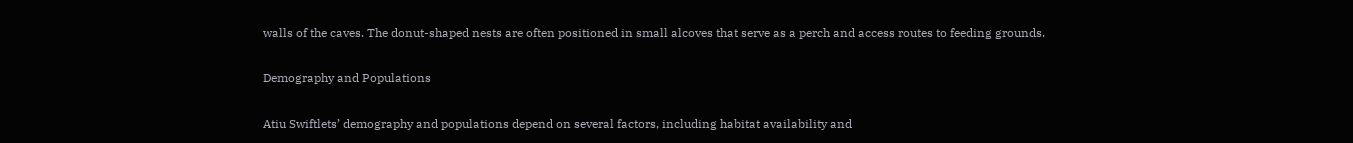walls of the caves. The donut-shaped nests are often positioned in small alcoves that serve as a perch and access routes to feeding grounds.

Demography and Populations

Atiu Swiftlets’ demography and populations depend on several factors, including habitat availability and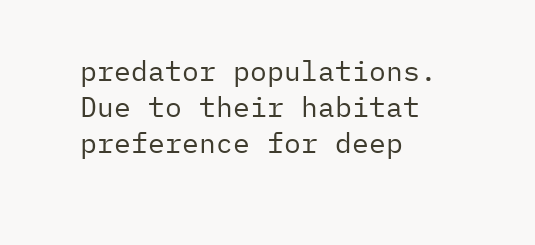predator populations. Due to their habitat preference for deep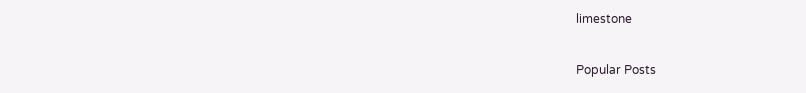limestone

Popular Posts